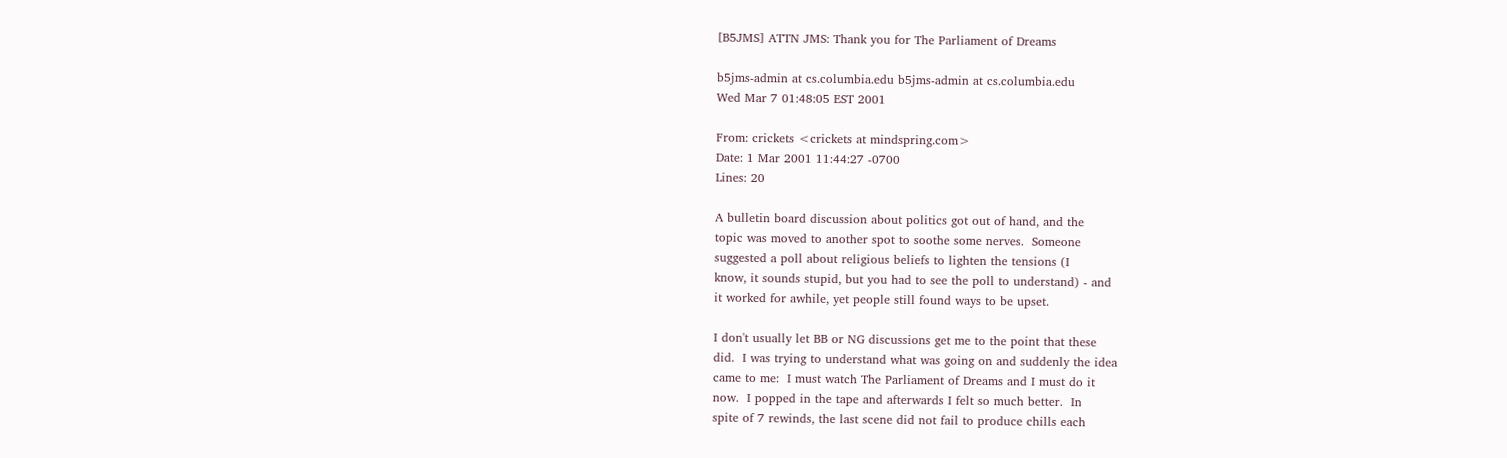[B5JMS] ATTN JMS: Thank you for The Parliament of Dreams

b5jms-admin at cs.columbia.edu b5jms-admin at cs.columbia.edu
Wed Mar 7 01:48:05 EST 2001

From: crickets <crickets at mindspring.com>
Date: 1 Mar 2001 11:44:27 -0700
Lines: 20

A bulletin board discussion about politics got out of hand, and the
topic was moved to another spot to soothe some nerves.  Someone
suggested a poll about religious beliefs to lighten the tensions (I
know, it sounds stupid, but you had to see the poll to understand) - and
it worked for awhile, yet people still found ways to be upset.

I don't usually let BB or NG discussions get me to the point that these
did.  I was trying to understand what was going on and suddenly the idea
came to me:  I must watch The Parliament of Dreams and I must do it
now.  I popped in the tape and afterwards I felt so much better.  In
spite of 7 rewinds, the last scene did not fail to produce chills each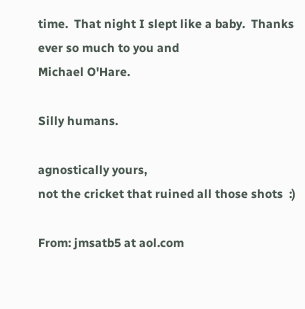time.  That night I slept like a baby.  Thanks ever so much to you and
Michael O'Hare.

Silly humans.

agnostically yours,
not the cricket that ruined all those shots  :)

From: jmsatb5 at aol.com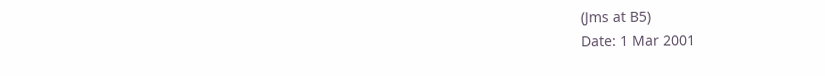(Jms at B5)
Date: 1 Mar 2001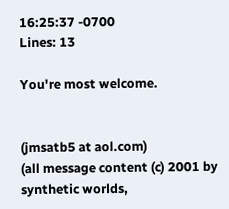16:25:37 -0700
Lines: 13

You're most welcome.


(jmsatb5 at aol.com)
(all message content (c) 2001 by synthetic worlds,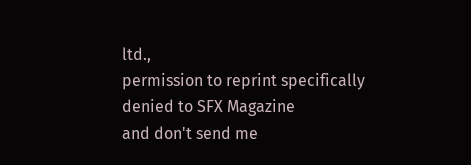ltd.,
permission to reprint specifically denied to SFX Magazine
and don't send me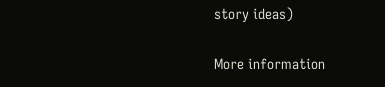story ideas)

More information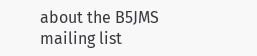about the B5JMS mailing list